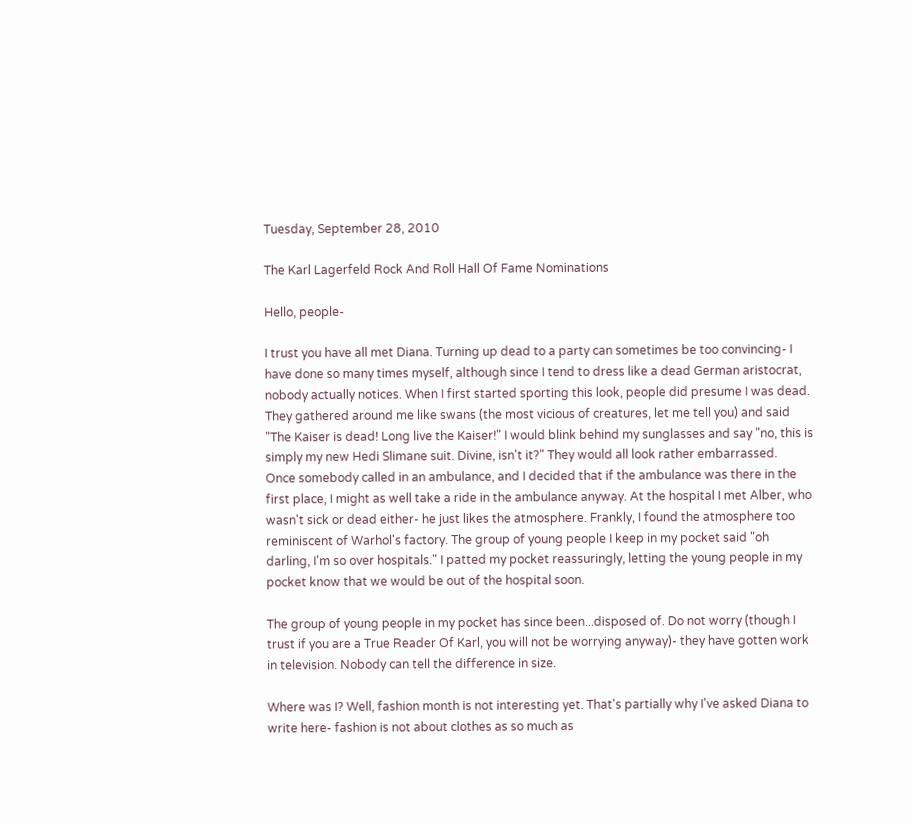Tuesday, September 28, 2010

The Karl Lagerfeld Rock And Roll Hall Of Fame Nominations

Hello, people-

I trust you have all met Diana. Turning up dead to a party can sometimes be too convincing- I have done so many times myself, although since I tend to dress like a dead German aristocrat, nobody actually notices. When I first started sporting this look, people did presume I was dead. They gathered around me like swans (the most vicious of creatures, let me tell you) and said "The Kaiser is dead! Long live the Kaiser!" I would blink behind my sunglasses and say "no, this is simply my new Hedi Slimane suit. Divine, isn't it?" They would all look rather embarrassed.
Once somebody called in an ambulance, and I decided that if the ambulance was there in the first place, I might as well take a ride in the ambulance anyway. At the hospital I met Alber, who wasn't sick or dead either- he just likes the atmosphere. Frankly, I found the atmosphere too reminiscent of Warhol's factory. The group of young people I keep in my pocket said "oh darling, I'm so over hospitals." I patted my pocket reassuringly, letting the young people in my pocket know that we would be out of the hospital soon.

The group of young people in my pocket has since been...disposed of. Do not worry (though I trust if you are a True Reader Of Karl, you will not be worrying anyway)- they have gotten work in television. Nobody can tell the difference in size.

Where was I? Well, fashion month is not interesting yet. That's partially why I've asked Diana to write here- fashion is not about clothes as so much as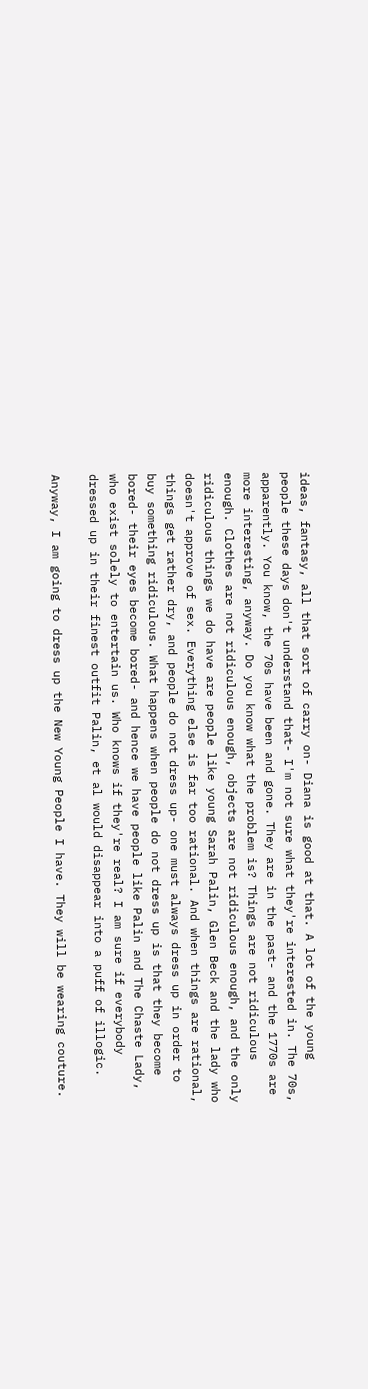ideas, fantasy, all that sort of carry on- Diana is good at that. A lot of the young people these days don't understand that- I'm not sure what they're interested in. The 70s, apparently. You know, the 70s have been and gone. They are in the past- and the 1770s are more interesting, anyway. Do you know what the problem is? Things are not ridiculous enough. Clothes are not ridiculous enough, objects are not ridiculous enough, and the only ridiculous things we do have are people like young Sarah Palin, Glen Beck and the lady who doesn't approve of sex. Everything else is far too rational. And when things are rational, things get rather dry, and people do not dress up- one must always dress up in order to buy something ridiculous. What happens when people do not dress up is that they become bored- their eyes become bored- and hence we have people like Palin and The Chaste Lady, who exist solely to entertain us. Who knows if they're real? I am sure if everybody dressed up in their finest outfit Palin, et al would disappear into a puff of illogic.

Anyway, I am going to dress up the New Young People I have. They will be wearing couture.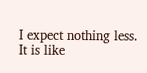I expect nothing less. It is like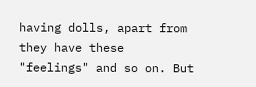having dolls, apart from they have these "feelings" and so on. But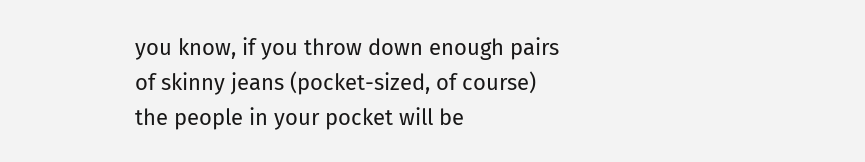you know, if you throw down enough pairs of skinny jeans (pocket-sized, of course) the people in your pocket will be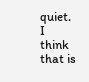quiet. I think that is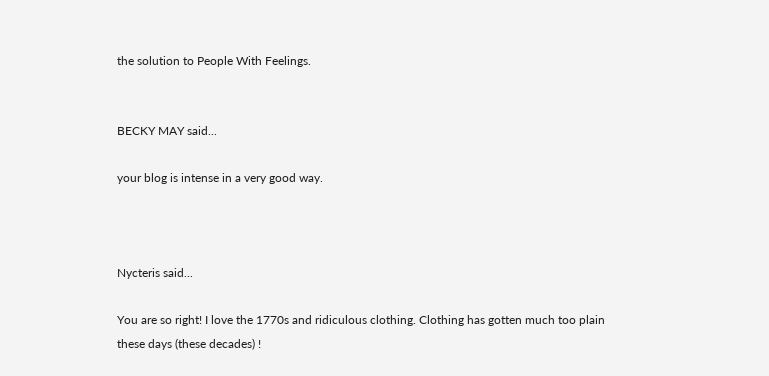the solution to People With Feelings.


BECKY MAY said...

your blog is intense in a very good way.



Nycteris said...

You are so right! I love the 1770s and ridiculous clothing. Clothing has gotten much too plain these days (these decades) !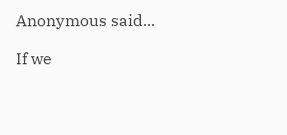Anonymous said...

If we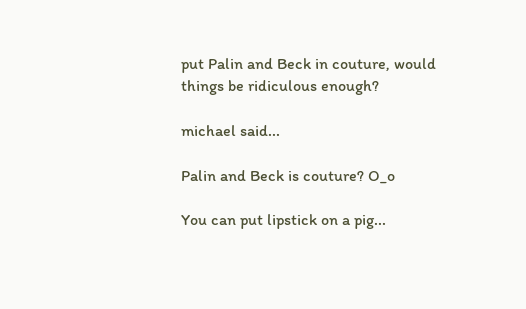put Palin and Beck in couture, would things be ridiculous enough?

michael said...

Palin and Beck is couture? O_o

You can put lipstick on a pig...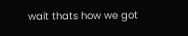wait thats how we got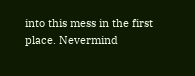into this mess in the first place. Nevermind